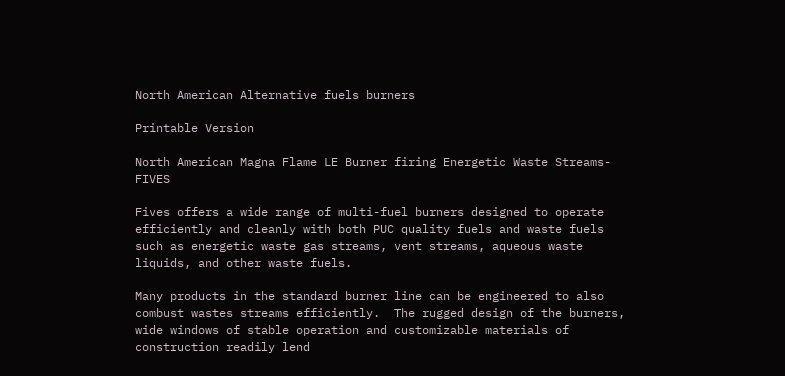North American Alternative fuels burners

Printable Version

North American Magna Flame LE Burner firing Energetic Waste Streams-FIVES

Fives offers a wide range of multi-fuel burners designed to operate efficiently and cleanly with both PUC quality fuels and waste fuels such as energetic waste gas streams, vent streams, aqueous waste liquids, and other waste fuels.

Many products in the standard burner line can be engineered to also combust wastes streams efficiently.  The rugged design of the burners, wide windows of stable operation and customizable materials of construction readily lend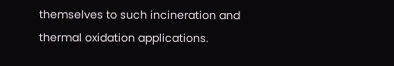themselves to such incineration and thermal oxidation applications.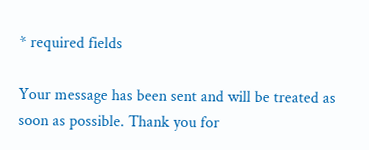* required fields

Your message has been sent and will be treated as soon as possible. Thank you for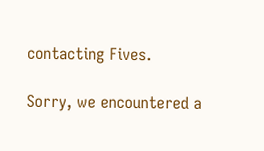contacting Fives.

Sorry, we encountered a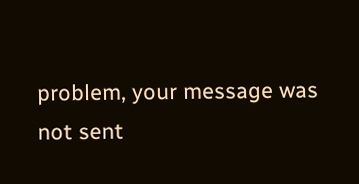problem, your message was not sent